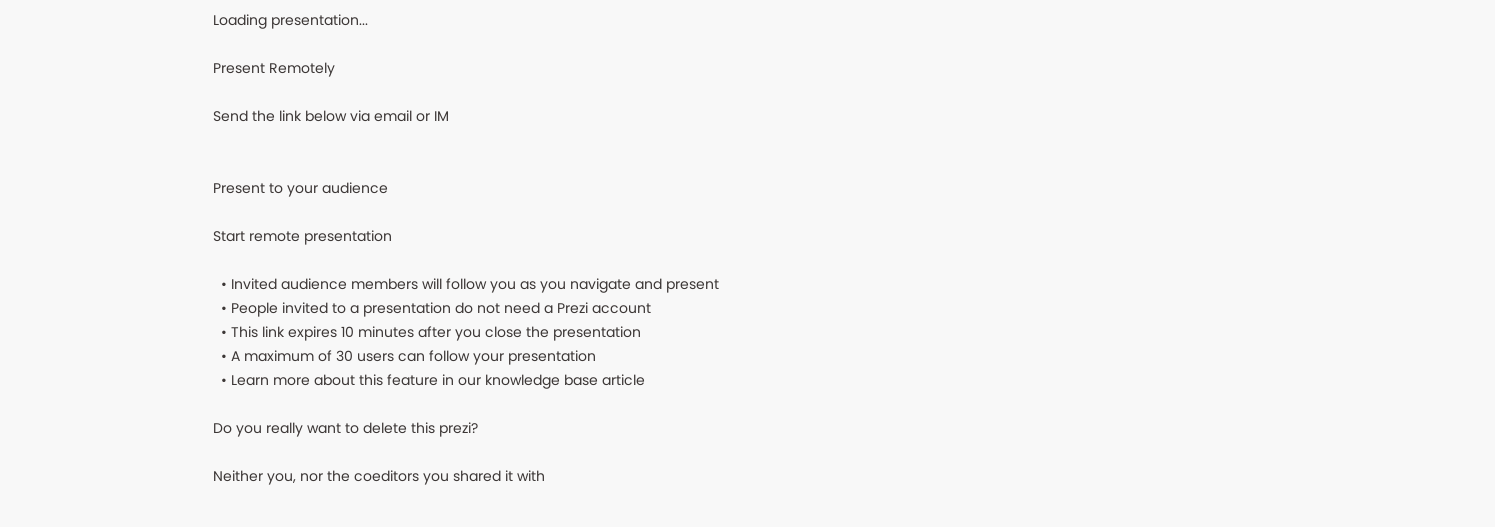Loading presentation...

Present Remotely

Send the link below via email or IM


Present to your audience

Start remote presentation

  • Invited audience members will follow you as you navigate and present
  • People invited to a presentation do not need a Prezi account
  • This link expires 10 minutes after you close the presentation
  • A maximum of 30 users can follow your presentation
  • Learn more about this feature in our knowledge base article

Do you really want to delete this prezi?

Neither you, nor the coeditors you shared it with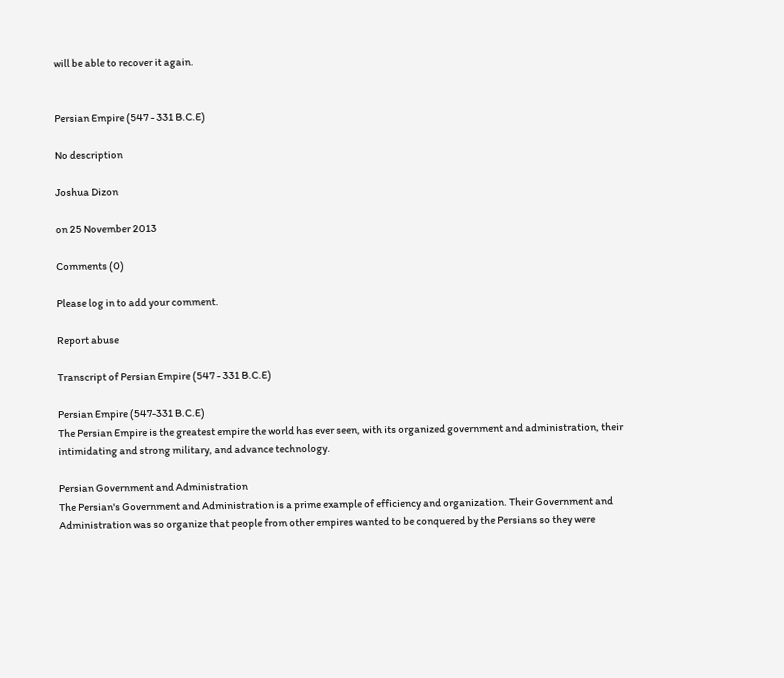will be able to recover it again.


Persian Empire (547 - 331 B.C.E)

No description

Joshua Dizon

on 25 November 2013

Comments (0)

Please log in to add your comment.

Report abuse

Transcript of Persian Empire (547 - 331 B.C.E)

Persian Empire (547-331 B.C.E)
The Persian Empire is the greatest empire the world has ever seen, with its organized government and administration, their intimidating and strong military, and advance technology.

Persian Government and Administration
The Persian's Government and Administration is a prime example of efficiency and organization. Their Government and Administration was so organize that people from other empires wanted to be conquered by the Persians so they were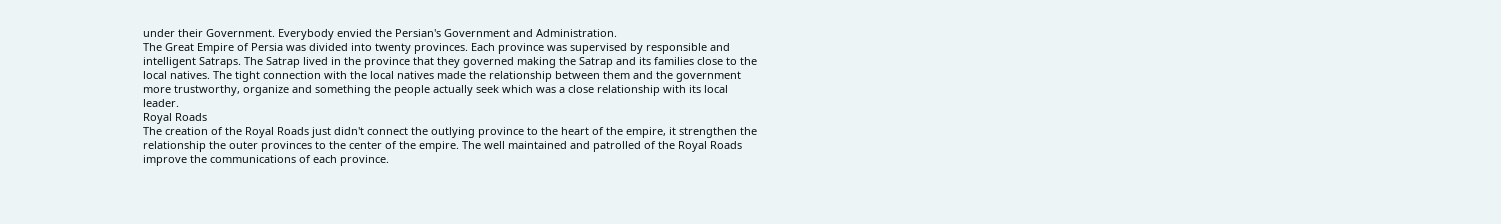under their Government. Everybody envied the Persian's Government and Administration.
The Great Empire of Persia was divided into twenty provinces. Each province was supervised by responsible and intelligent Satraps. The Satrap lived in the province that they governed making the Satrap and its families close to the local natives. The tight connection with the local natives made the relationship between them and the government more trustworthy, organize and something the people actually seek which was a close relationship with its local leader.
Royal Roads
The creation of the Royal Roads just didn't connect the outlying province to the heart of the empire, it strengthen the relationship the outer provinces to the center of the empire. The well maintained and patrolled of the Royal Roads improve the communications of each province.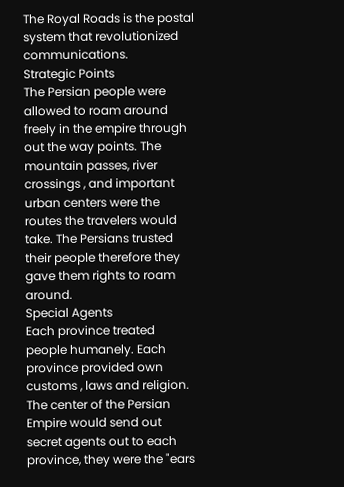The Royal Roads is the postal system that revolutionized communications.
Strategic Points
The Persian people were allowed to roam around freely in the empire through out the way points. The mountain passes, river crossings , and important urban centers were the routes the travelers would take. The Persians trusted their people therefore they gave them rights to roam around.
Special Agents
Each province treated people humanely. Each province provided own customs , laws and religion. The center of the Persian Empire would send out secret agents out to each province, they were the "ears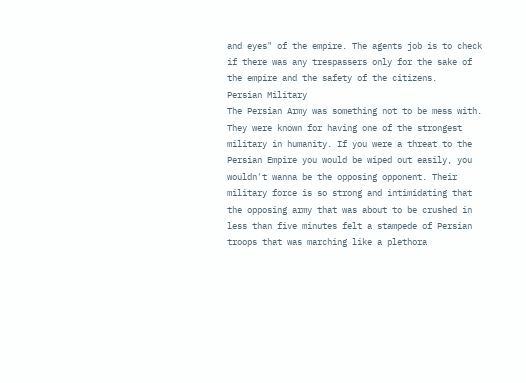and eyes" of the empire. The agents job is to check if there was any trespassers only for the sake of the empire and the safety of the citizens.
Persian Military
The Persian Army was something not to be mess with. They were known for having one of the strongest military in humanity. If you were a threat to the Persian Empire you would be wiped out easily, you wouldn't wanna be the opposing opponent. Their military force is so strong and intimidating that the opposing army that was about to be crushed in less than five minutes felt a stampede of Persian troops that was marching like a plethora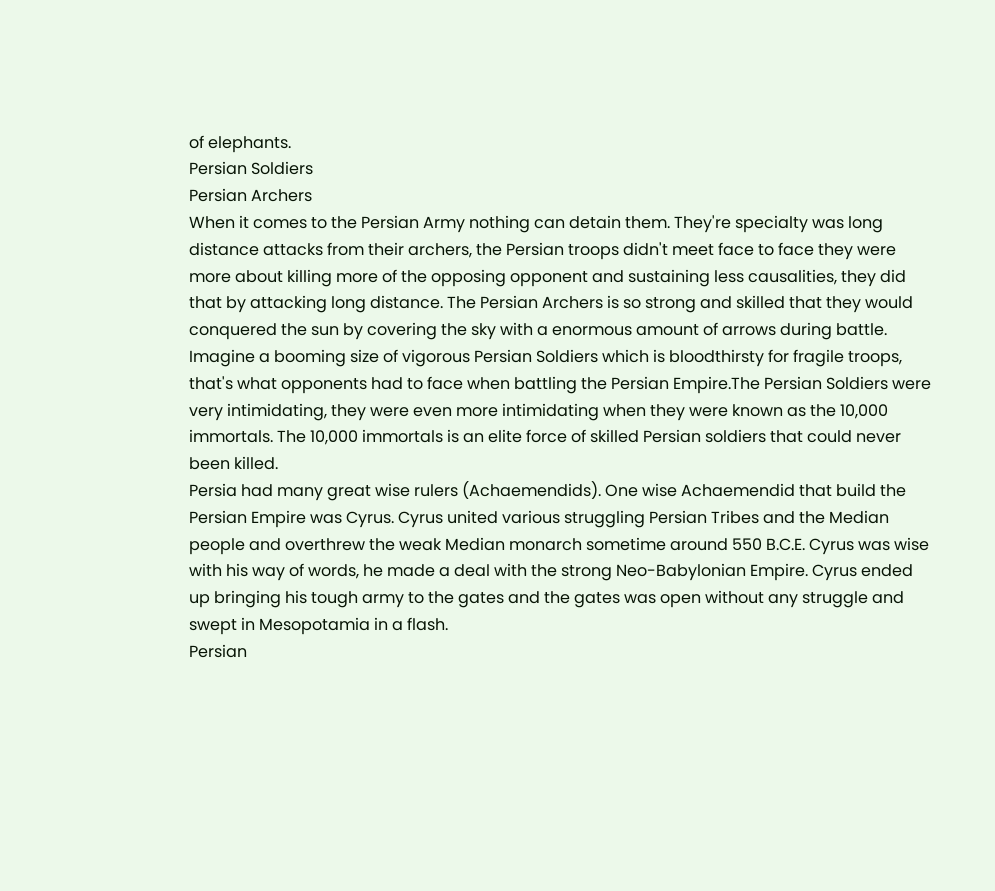of elephants.
Persian Soldiers
Persian Archers
When it comes to the Persian Army nothing can detain them. They're specialty was long distance attacks from their archers, the Persian troops didn't meet face to face they were more about killing more of the opposing opponent and sustaining less causalities, they did that by attacking long distance. The Persian Archers is so strong and skilled that they would conquered the sun by covering the sky with a enormous amount of arrows during battle.
Imagine a booming size of vigorous Persian Soldiers which is bloodthirsty for fragile troops, that's what opponents had to face when battling the Persian Empire.The Persian Soldiers were very intimidating, they were even more intimidating when they were known as the 10,000 immortals. The 10,000 immortals is an elite force of skilled Persian soldiers that could never been killed.
Persia had many great wise rulers (Achaemendids). One wise Achaemendid that build the Persian Empire was Cyrus. Cyrus united various struggling Persian Tribes and the Median people and overthrew the weak Median monarch sometime around 550 B.C.E. Cyrus was wise with his way of words, he made a deal with the strong Neo-Babylonian Empire. Cyrus ended up bringing his tough army to the gates and the gates was open without any struggle and swept in Mesopotamia in a flash.
Persian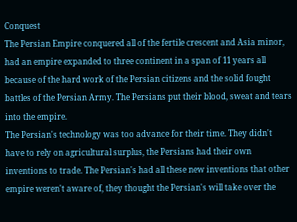Conquest
The Persian Empire conquered all of the fertile crescent and Asia minor, had an empire expanded to three continent in a span of 11 years all because of the hard work of the Persian citizens and the solid fought battles of the Persian Army. The Persians put their blood, sweat and tears into the empire.
The Persian's technology was too advance for their time. They didn't have to rely on agricultural surplus, the Persians had their own inventions to trade. The Persian's had all these new inventions that other empire weren't aware of, they thought the Persian's will take over the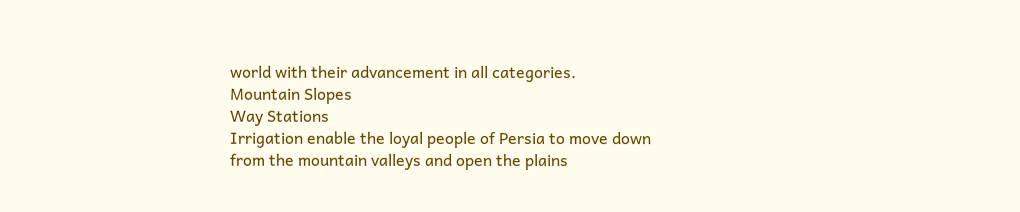world with their advancement in all categories.
Mountain Slopes
Way Stations
Irrigation enable the loyal people of Persia to move down from the mountain valleys and open the plains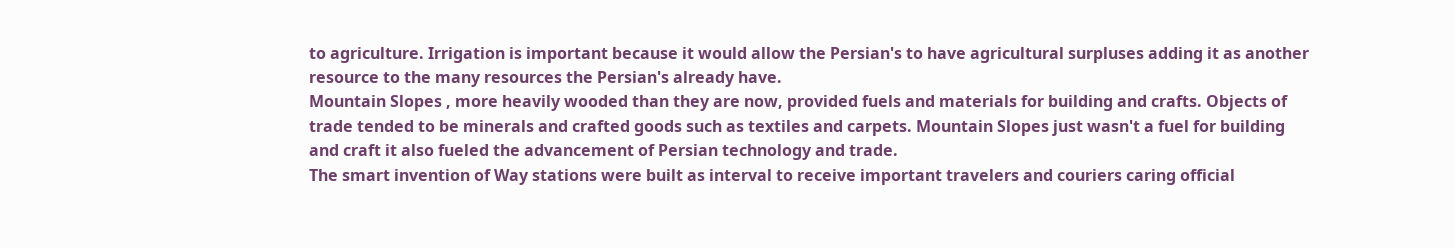to agriculture. Irrigation is important because it would allow the Persian's to have agricultural surpluses adding it as another resource to the many resources the Persian's already have.
Mountain Slopes , more heavily wooded than they are now, provided fuels and materials for building and crafts. Objects of trade tended to be minerals and crafted goods such as textiles and carpets. Mountain Slopes just wasn't a fuel for building and craft it also fueled the advancement of Persian technology and trade.
The smart invention of Way stations were built as interval to receive important travelers and couriers caring official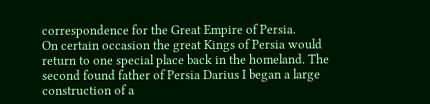correspondence for the Great Empire of Persia.
On certain occasion the great Kings of Persia would return to one special place back in the homeland. The second found father of Persia Darius I began a large construction of a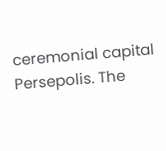ceremonial capital Persepolis. The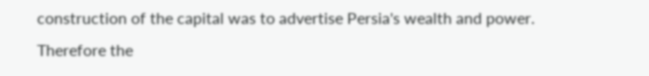construction of the capital was to advertise Persia's wealth and power. Therefore the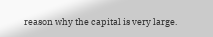reason why the capital is very large.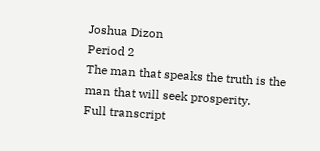Joshua Dizon
Period 2
The man that speaks the truth is the man that will seek prosperity.
Full transcript